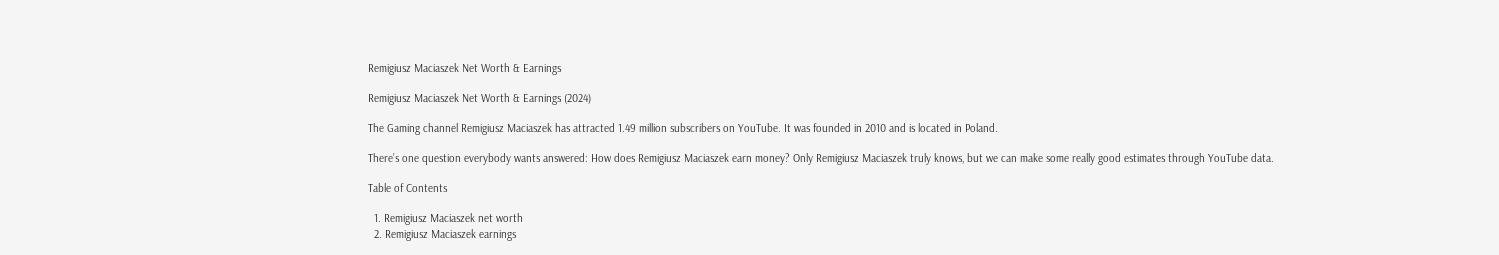Remigiusz Maciaszek Net Worth & Earnings

Remigiusz Maciaszek Net Worth & Earnings (2024)

The Gaming channel Remigiusz Maciaszek has attracted 1.49 million subscribers on YouTube. It was founded in 2010 and is located in Poland.

There’s one question everybody wants answered: How does Remigiusz Maciaszek earn money? Only Remigiusz Maciaszek truly knows, but we can make some really good estimates through YouTube data.

Table of Contents

  1. Remigiusz Maciaszek net worth
  2. Remigiusz Maciaszek earnings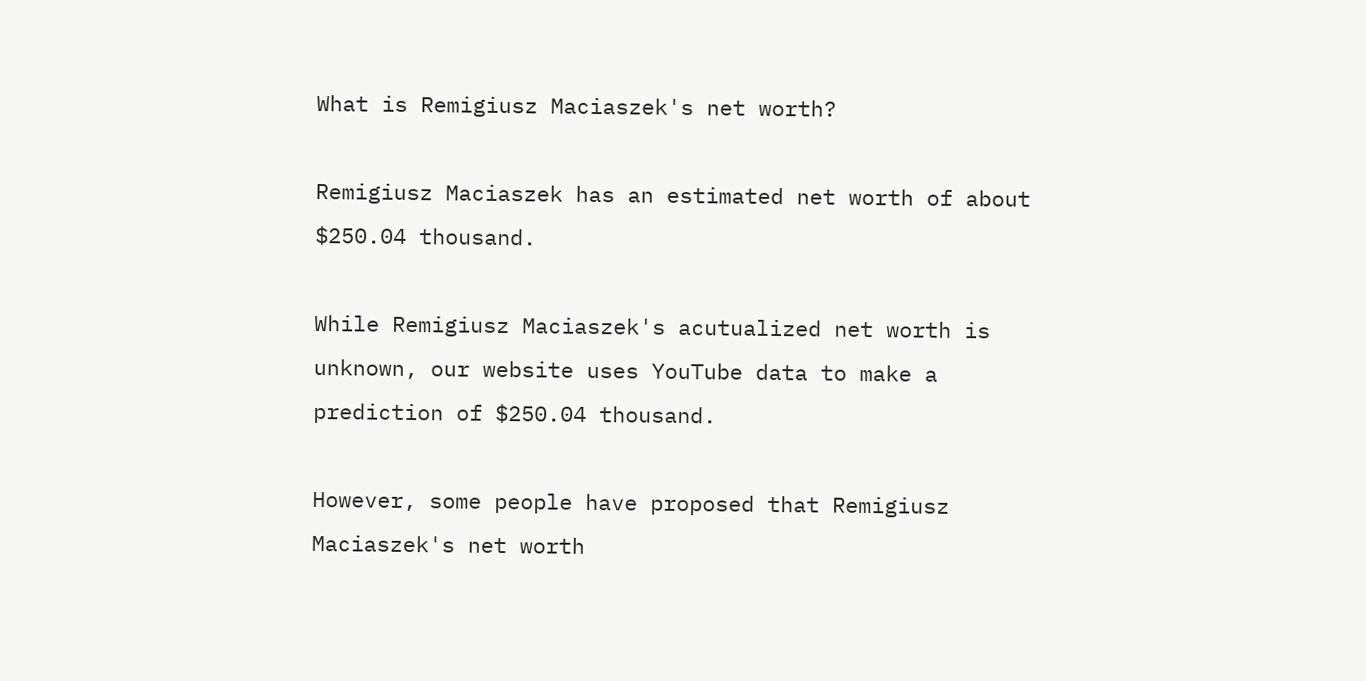What is Remigiusz Maciaszek's net worth?

Remigiusz Maciaszek has an estimated net worth of about $250.04 thousand.

While Remigiusz Maciaszek's acutualized net worth is unknown, our website uses YouTube data to make a prediction of $250.04 thousand.

However, some people have proposed that Remigiusz Maciaszek's net worth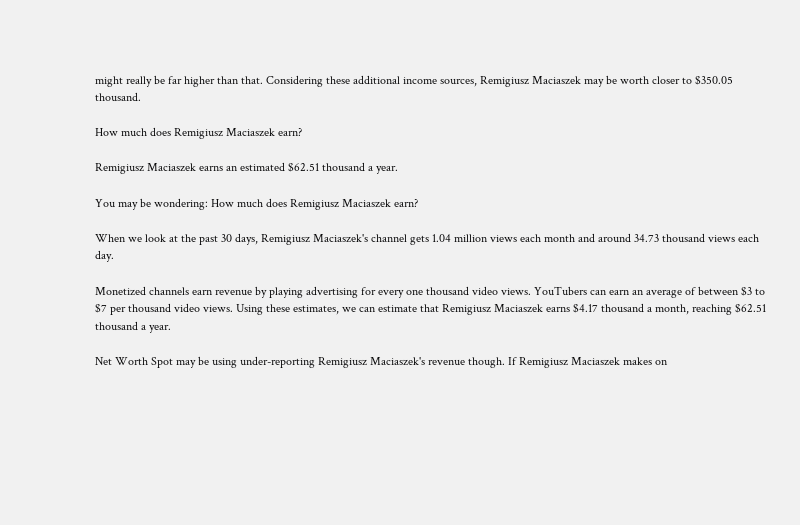might really be far higher than that. Considering these additional income sources, Remigiusz Maciaszek may be worth closer to $350.05 thousand.

How much does Remigiusz Maciaszek earn?

Remigiusz Maciaszek earns an estimated $62.51 thousand a year.

You may be wondering: How much does Remigiusz Maciaszek earn?

When we look at the past 30 days, Remigiusz Maciaszek's channel gets 1.04 million views each month and around 34.73 thousand views each day.

Monetized channels earn revenue by playing advertising for every one thousand video views. YouTubers can earn an average of between $3 to $7 per thousand video views. Using these estimates, we can estimate that Remigiusz Maciaszek earns $4.17 thousand a month, reaching $62.51 thousand a year.

Net Worth Spot may be using under-reporting Remigiusz Maciaszek's revenue though. If Remigiusz Maciaszek makes on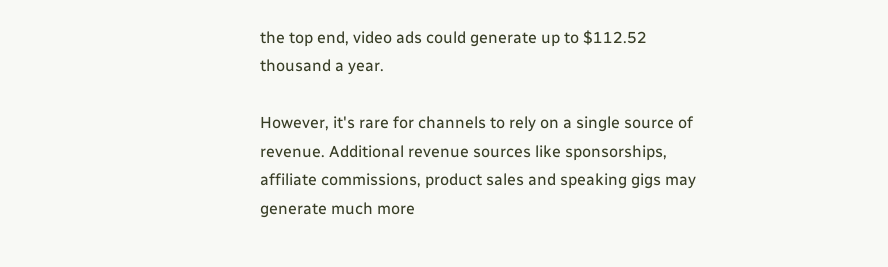the top end, video ads could generate up to $112.52 thousand a year.

However, it's rare for channels to rely on a single source of revenue. Additional revenue sources like sponsorships, affiliate commissions, product sales and speaking gigs may generate much more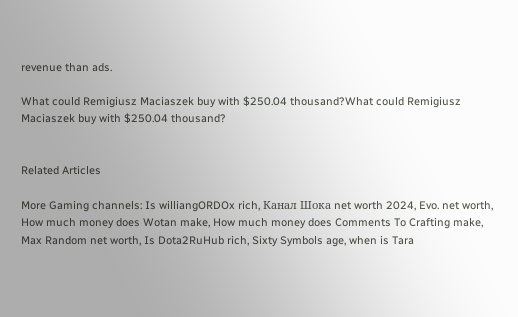revenue than ads.

What could Remigiusz Maciaszek buy with $250.04 thousand?What could Remigiusz Maciaszek buy with $250.04 thousand?


Related Articles

More Gaming channels: Is williangORDOx rich, Канал Шока net worth 2024, Evo. net worth, How much money does Wotan make, How much money does Comments To Crafting make, Max Random net worth, Is Dota2RuHub rich, Sixty Symbols age, when is Tara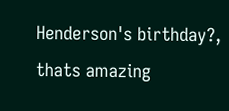Henderson's birthday?, thats amazing